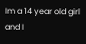Im a 14 year old girl and I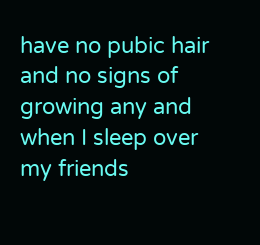have no pubic hair and no signs of growing any and when I sleep over my friends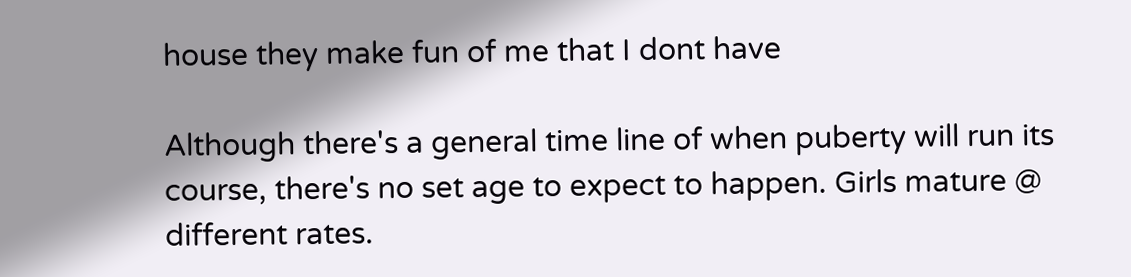house they make fun of me that I dont have

Although there's a general time line of when puberty will run its course, there's no set age to expect to happen. Girls mature @ different rates.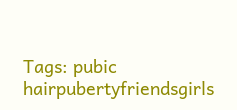Tags: pubic hairpubertyfriendsgirls